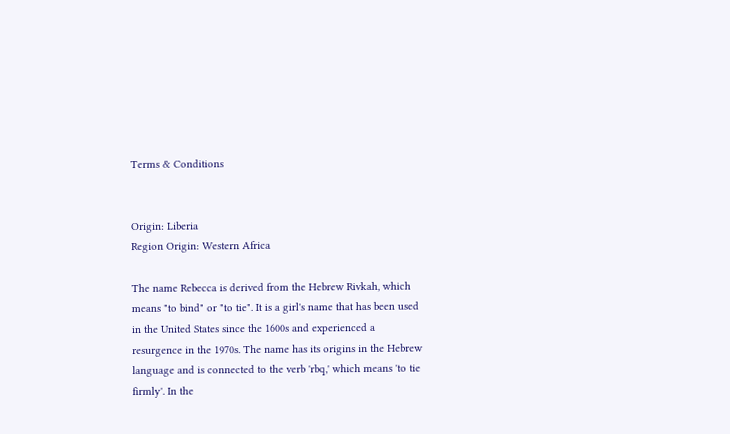Terms & Conditions


Origin: Liberia
Region Origin: Western Africa

The name Rebecca is derived from the Hebrew Rivkah, which means "to bind" or "to tie". It is a girl's name that has been used in the United States since the 1600s and experienced a resurgence in the 1970s. The name has its origins in the Hebrew language and is connected to the verb 'rbq,' which means 'to tie firmly'. In the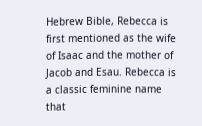Hebrew Bible, Rebecca is first mentioned as the wife of Isaac and the mother of Jacob and Esau. Rebecca is a classic feminine name that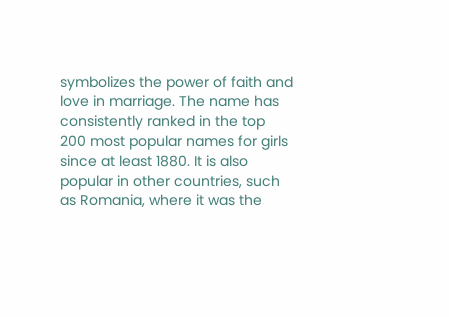symbolizes the power of faith and love in marriage. The name has consistently ranked in the top 200 most popular names for girls since at least 1880. It is also popular in other countries, such as Romania, where it was the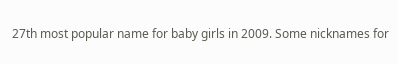27th most popular name for baby girls in 2009. Some nicknames for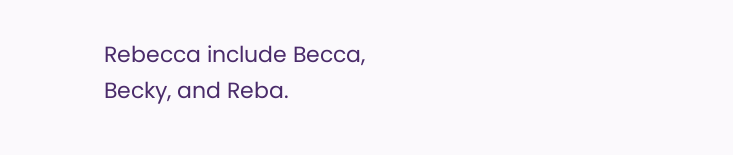Rebecca include Becca, Becky, and Reba.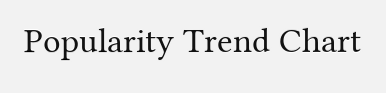Popularity Trend Chart